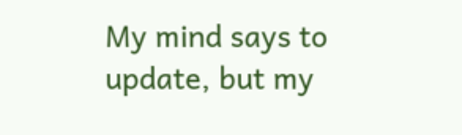My mind says to update, but my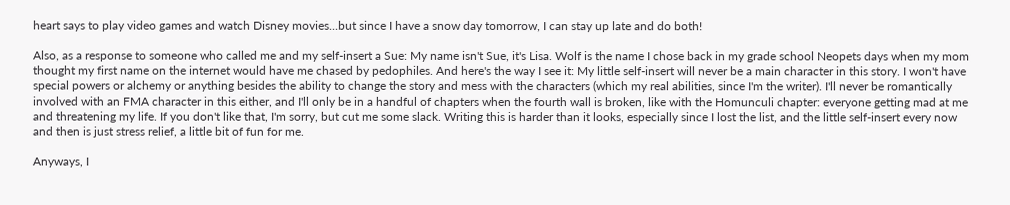heart says to play video games and watch Disney movies...but since I have a snow day tomorrow, I can stay up late and do both!

Also, as a response to someone who called me and my self-insert a Sue: My name isn't Sue, it's Lisa. Wolf is the name I chose back in my grade school Neopets days when my mom thought my first name on the internet would have me chased by pedophiles. And here's the way I see it: My little self-insert will never be a main character in this story. I won't have special powers or alchemy or anything besides the ability to change the story and mess with the characters (which my real abilities, since I'm the writer). I'll never be romantically involved with an FMA character in this either, and I'll only be in a handful of chapters when the fourth wall is broken, like with the Homunculi chapter: everyone getting mad at me and threatening my life. If you don't like that, I'm sorry, but cut me some slack. Writing this is harder than it looks, especially since I lost the list, and the little self-insert every now and then is just stress relief, a little bit of fun for me.

Anyways, I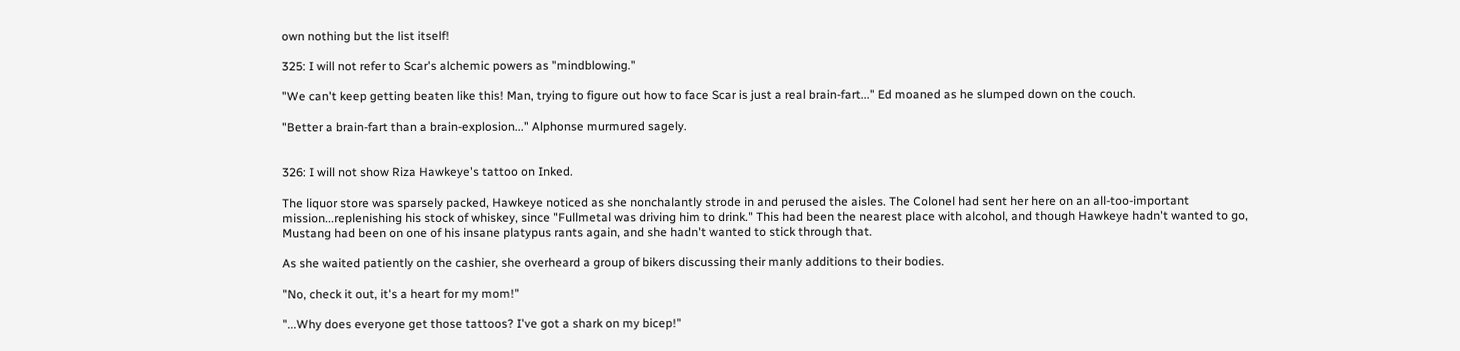own nothing but the list itself!

325: I will not refer to Scar's alchemic powers as "mindblowing."

"We can't keep getting beaten like this! Man, trying to figure out how to face Scar is just a real brain-fart..." Ed moaned as he slumped down on the couch.

"Better a brain-fart than a brain-explosion..." Alphonse murmured sagely.


326: I will not show Riza Hawkeye's tattoo on Inked.

The liquor store was sparsely packed, Hawkeye noticed as she nonchalantly strode in and perused the aisles. The Colonel had sent her here on an all-too-important mission...replenishing his stock of whiskey, since "Fullmetal was driving him to drink." This had been the nearest place with alcohol, and though Hawkeye hadn't wanted to go, Mustang had been on one of his insane platypus rants again, and she hadn't wanted to stick through that.

As she waited patiently on the cashier, she overheard a group of bikers discussing their manly additions to their bodies.

"No, check it out, it's a heart for my mom!"

"...Why does everyone get those tattoos? I've got a shark on my bicep!"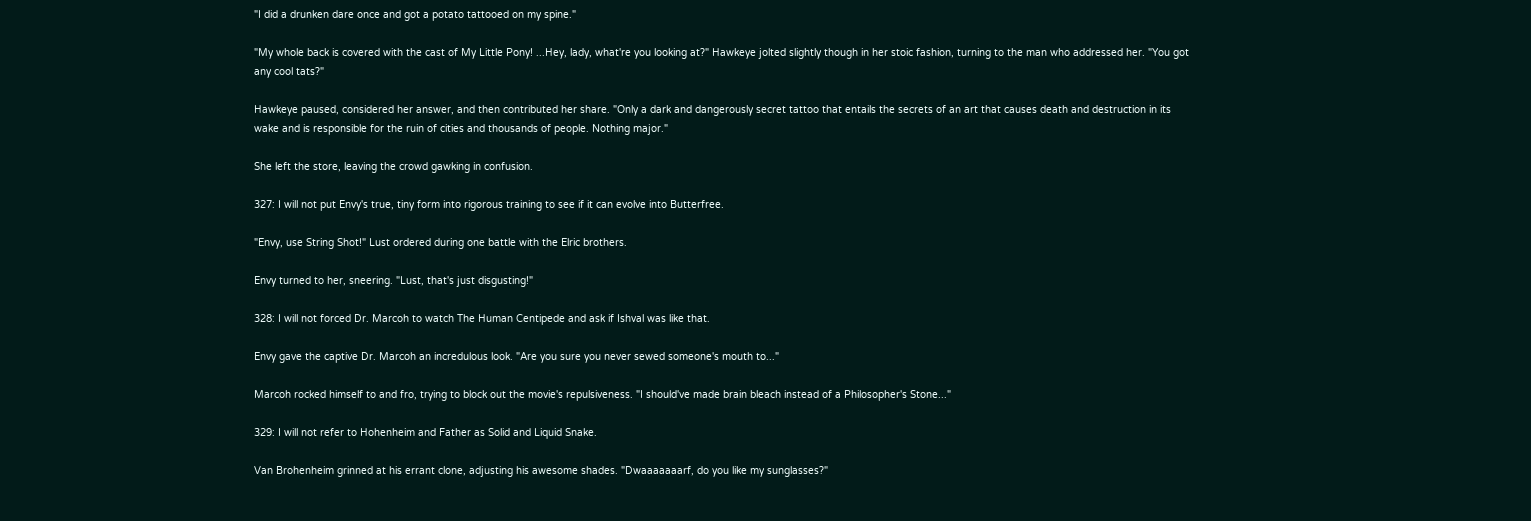"I did a drunken dare once and got a potato tattooed on my spine."

"My whole back is covered with the cast of My Little Pony! ...Hey, lady, what're you looking at?" Hawkeye jolted slightly though in her stoic fashion, turning to the man who addressed her. "You got any cool tats?"

Hawkeye paused, considered her answer, and then contributed her share. "Only a dark and dangerously secret tattoo that entails the secrets of an art that causes death and destruction in its wake and is responsible for the ruin of cities and thousands of people. Nothing major."

She left the store, leaving the crowd gawking in confusion.

327: I will not put Envy's true, tiny form into rigorous training to see if it can evolve into Butterfree.

"Envy, use String Shot!" Lust ordered during one battle with the Elric brothers.

Envy turned to her, sneering. "Lust, that's just disgusting!"

328: I will not forced Dr. Marcoh to watch The Human Centipede and ask if Ishval was like that.

Envy gave the captive Dr. Marcoh an incredulous look. "Are you sure you never sewed someone's mouth to..."

Marcoh rocked himself to and fro, trying to block out the movie's repulsiveness. "I should've made brain bleach instead of a Philosopher's Stone..."

329: I will not refer to Hohenheim and Father as Solid and Liquid Snake.

Van Brohenheim grinned at his errant clone, adjusting his awesome shades. "Dwaaaaaaarf, do you like my sunglasses?"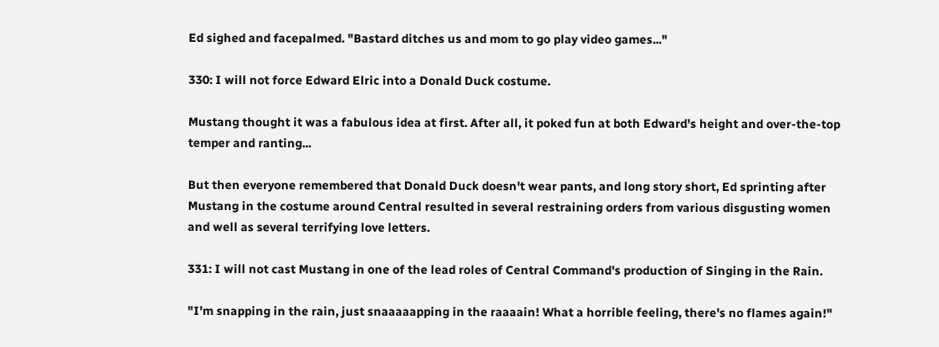Ed sighed and facepalmed. "Bastard ditches us and mom to go play video games..."

330: I will not force Edward Elric into a Donald Duck costume.

Mustang thought it was a fabulous idea at first. After all, it poked fun at both Edward's height and over-the-top temper and ranting...

But then everyone remembered that Donald Duck doesn't wear pants, and long story short, Ed sprinting after Mustang in the costume around Central resulted in several restraining orders from various disgusting women and well as several terrifying love letters.

331: I will not cast Mustang in one of the lead roles of Central Command's production of Singing in the Rain.

"I'm snapping in the rain, just snaaaaapping in the raaaain! What a horrible feeling, there's no flames again!"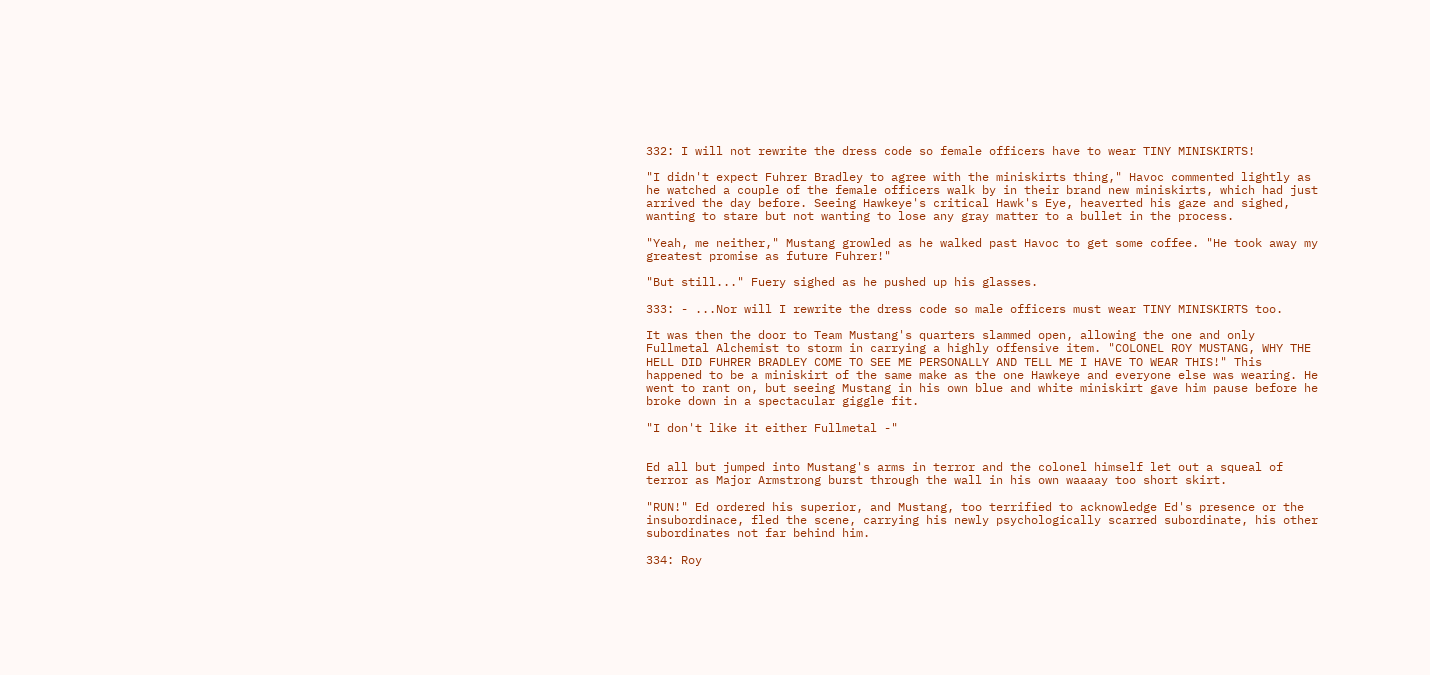332: I will not rewrite the dress code so female officers have to wear TINY MINISKIRTS!

"I didn't expect Fuhrer Bradley to agree with the miniskirts thing," Havoc commented lightly as he watched a couple of the female officers walk by in their brand new miniskirts, which had just arrived the day before. Seeing Hawkeye's critical Hawk's Eye, heaverted his gaze and sighed, wanting to stare but not wanting to lose any gray matter to a bullet in the process.

"Yeah, me neither," Mustang growled as he walked past Havoc to get some coffee. "He took away my greatest promise as future Fuhrer!"

"But still..." Fuery sighed as he pushed up his glasses.

333: - ...Nor will I rewrite the dress code so male officers must wear TINY MINISKIRTS too.

It was then the door to Team Mustang's quarters slammed open, allowing the one and only Fullmetal Alchemist to storm in carrying a highly offensive item. "COLONEL ROY MUSTANG, WHY THE HELL DID FUHRER BRADLEY COME TO SEE ME PERSONALLY AND TELL ME I HAVE TO WEAR THIS!" This happened to be a miniskirt of the same make as the one Hawkeye and everyone else was wearing. He went to rant on, but seeing Mustang in his own blue and white miniskirt gave him pause before he broke down in a spectacular giggle fit.

"I don't like it either Fullmetal -"


Ed all but jumped into Mustang's arms in terror and the colonel himself let out a squeal of terror as Major Armstrong burst through the wall in his own waaaay too short skirt.

"RUN!" Ed ordered his superior, and Mustang, too terrified to acknowledge Ed's presence or the insubordinace, fled the scene, carrying his newly psychologically scarred subordinate, his other subordinates not far behind him.

334: Roy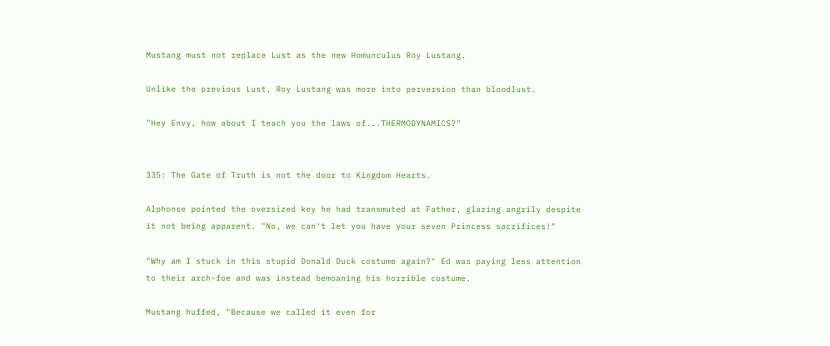Mustang must not replace Lust as the new Homunculus Roy Lustang.

Unlike the previous Lust, Roy Lustang was more into perversion than bloodlust.

"Hey Envy, how about I teach you the laws of...THERMODYNAMICS?"


335: The Gate of Truth is not the door to Kingdom Hearts.

Alphonse pointed the oversized key he had transmuted at Father, glaring angrily despite it not being apparent. "No, we can't let you have your seven Princess sacrifices!"

"Why am I stuck in this stupid Donald Duck costume again?" Ed was paying less attention to their arch-foe and was instead bemoaning his horrible costume.

Mustang huffed, "Because we called it even for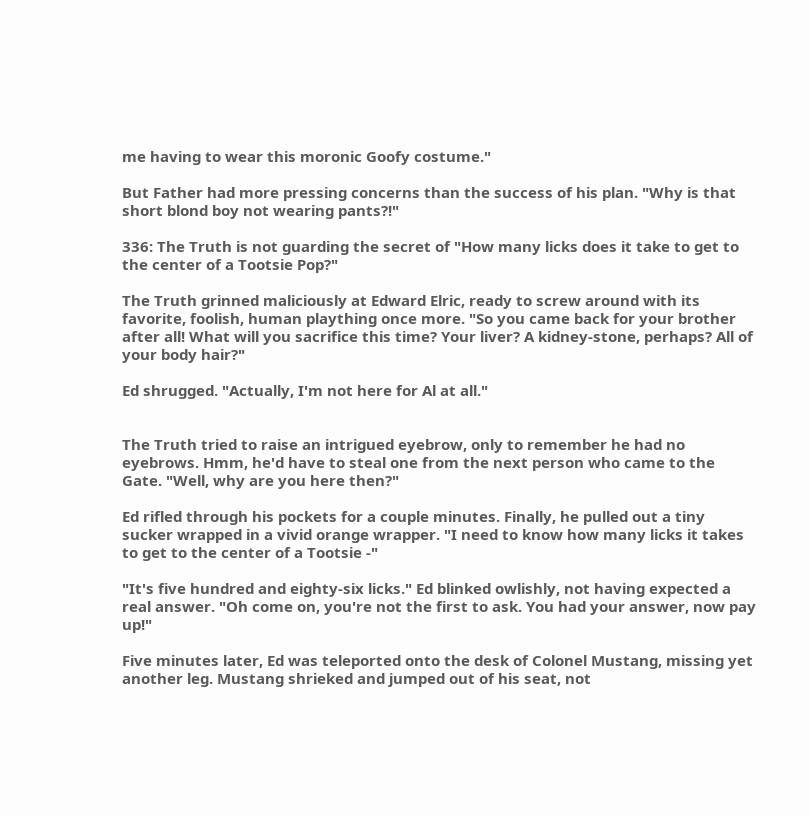me having to wear this moronic Goofy costume."

But Father had more pressing concerns than the success of his plan. "Why is that short blond boy not wearing pants?!"

336: The Truth is not guarding the secret of "How many licks does it take to get to the center of a Tootsie Pop?"

The Truth grinned maliciously at Edward Elric, ready to screw around with its favorite, foolish, human plaything once more. "So you came back for your brother after all! What will you sacrifice this time? Your liver? A kidney-stone, perhaps? All of your body hair?"

Ed shrugged. "Actually, I'm not here for Al at all."


The Truth tried to raise an intrigued eyebrow, only to remember he had no eyebrows. Hmm, he'd have to steal one from the next person who came to the Gate. "Well, why are you here then?"

Ed rifled through his pockets for a couple minutes. Finally, he pulled out a tiny sucker wrapped in a vivid orange wrapper. "I need to know how many licks it takes to get to the center of a Tootsie -"

"It's five hundred and eighty-six licks." Ed blinked owlishly, not having expected a real answer. "Oh come on, you're not the first to ask. You had your answer, now pay up!"

Five minutes later, Ed was teleported onto the desk of Colonel Mustang, missing yet another leg. Mustang shrieked and jumped out of his seat, not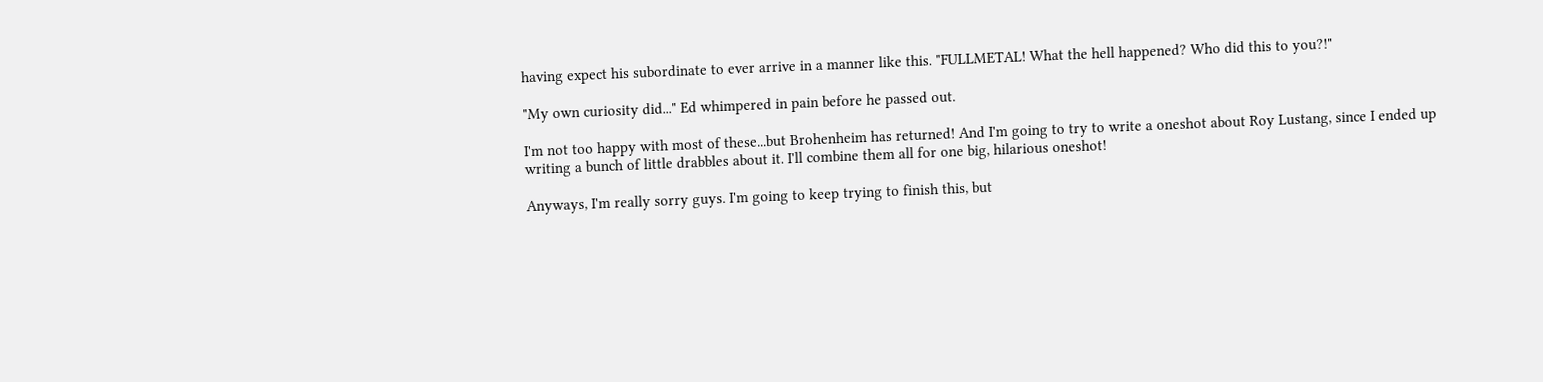having expect his subordinate to ever arrive in a manner like this. "FULLMETAL! What the hell happened? Who did this to you?!"

"My own curiosity did..." Ed whimpered in pain before he passed out.

I'm not too happy with most of these...but Brohenheim has returned! And I'm going to try to write a oneshot about Roy Lustang, since I ended up writing a bunch of little drabbles about it. I'll combine them all for one big, hilarious oneshot!

Anyways, I'm really sorry guys. I'm going to keep trying to finish this, but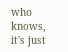who knows, it's just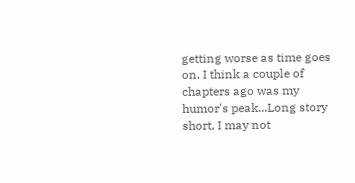getting worse as time goes on. I think a couple of chapters ago was my humor's peak...Long story short, I may not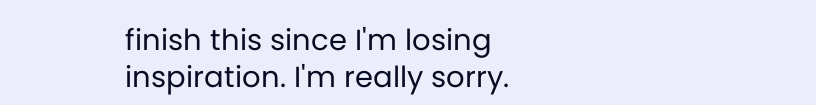finish this since I'm losing inspiration. I'm really sorry.